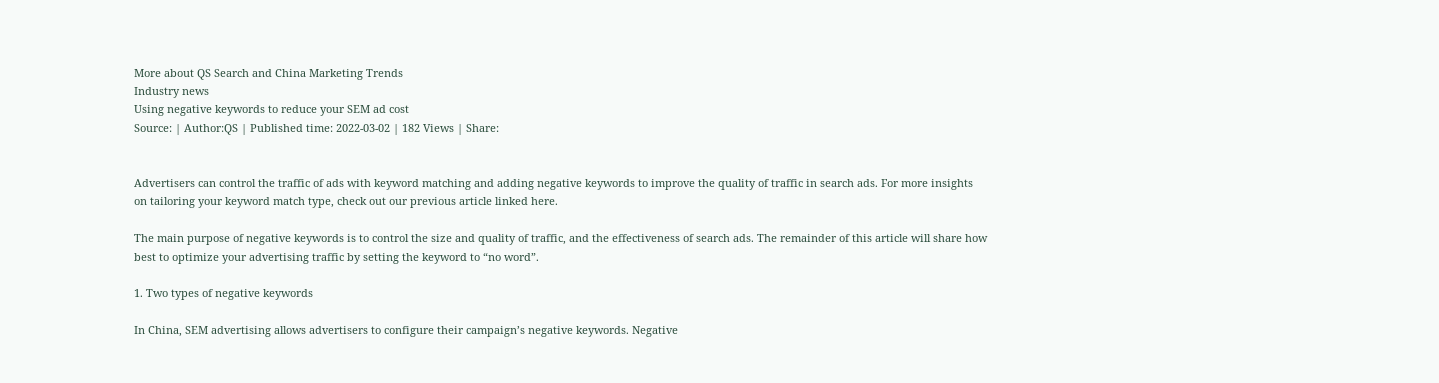More about QS Search and China Marketing Trends
Industry news
Using negative keywords to reduce your SEM ad cost
Source: | Author:QS | Published time: 2022-03-02 | 182 Views | Share:


Advertisers can control the traffic of ads with keyword matching and adding negative keywords to improve the quality of traffic in search ads. For more insights on tailoring your keyword match type, check out our previous article linked here.

The main purpose of negative keywords is to control the size and quality of traffic, and the effectiveness of search ads. The remainder of this article will share how best to optimize your advertising traffic by setting the keyword to “no word”.

1. Two types of negative keywords

In China, SEM advertising allows advertisers to configure their campaign’s negative keywords. Negative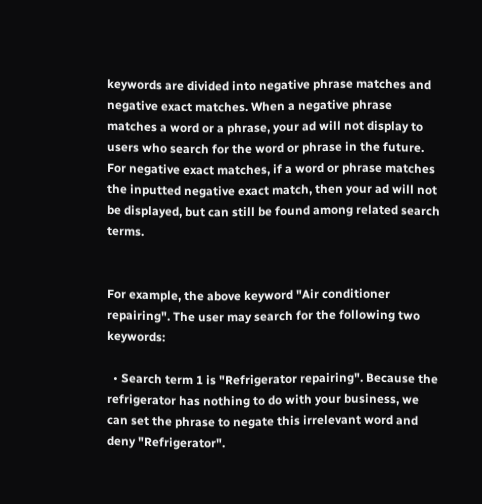keywords are divided into negative phrase matches and negative exact matches. When a negative phrase matches a word or a phrase, your ad will not display to users who search for the word or phrase in the future. For negative exact matches, if a word or phrase matches the inputted negative exact match, then your ad will not be displayed, but can still be found among related search terms.


For example, the above keyword "Air conditioner repairing". The user may search for the following two keywords:

  • Search term 1 is "Refrigerator repairing". Because the refrigerator has nothing to do with your business, we can set the phrase to negate this irrelevant word and deny "Refrigerator".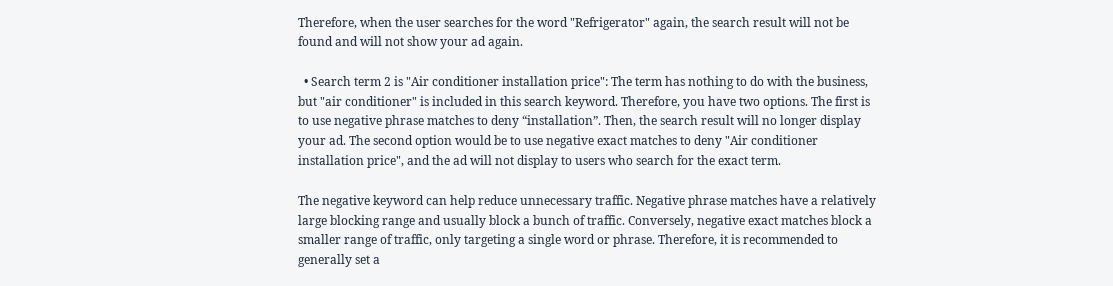Therefore, when the user searches for the word "Refrigerator" again, the search result will not be found and will not show your ad again.

  • Search term 2 is "Air conditioner installation price": The term has nothing to do with the business, but "air conditioner" is included in this search keyword. Therefore, you have two options. The first is to use negative phrase matches to deny “installation”. Then, the search result will no longer display your ad. The second option would be to use negative exact matches to deny "Air conditioner installation price", and the ad will not display to users who search for the exact term.

The negative keyword can help reduce unnecessary traffic. Negative phrase matches have a relatively large blocking range and usually block a bunch of traffic. Conversely, negative exact matches block a smaller range of traffic, only targeting a single word or phrase. Therefore, it is recommended to generally set a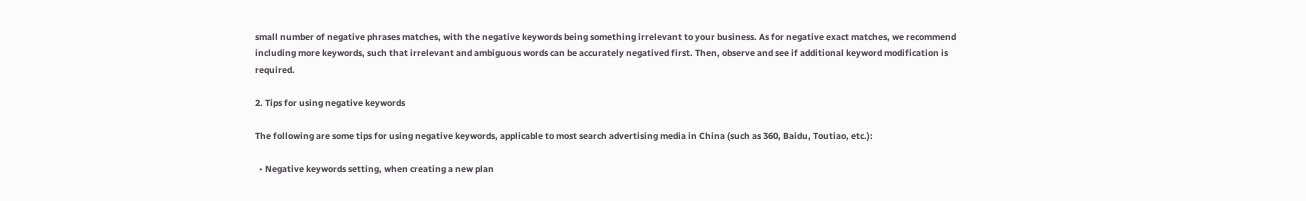small number of negative phrases matches, with the negative keywords being something irrelevant to your business. As for negative exact matches, we recommend including more keywords, such that irrelevant and ambiguous words can be accurately negatived first. Then, observe and see if additional keyword modification is required.

2. Tips for using negative keywords

The following are some tips for using negative keywords, applicable to most search advertising media in China (such as 360, Baidu, Toutiao, etc.):

  • Negative keywords setting, when creating a new plan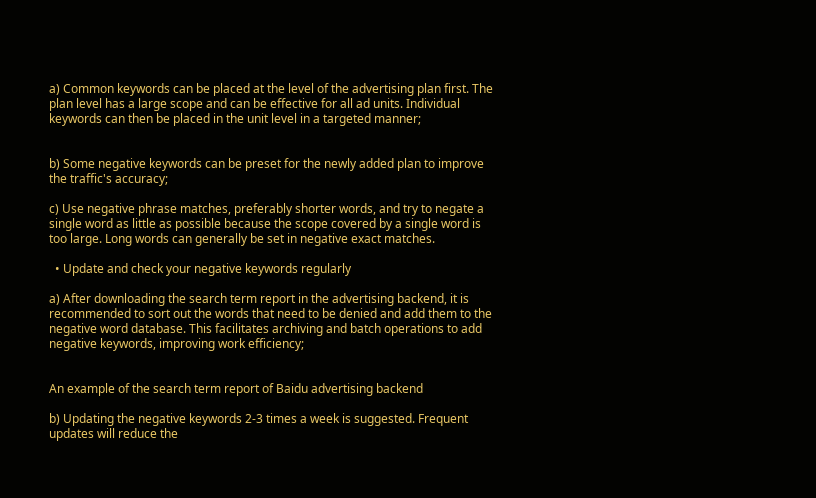a) Common keywords can be placed at the level of the advertising plan first. The plan level has a large scope and can be effective for all ad units. Individual keywords can then be placed in the unit level in a targeted manner;


b) Some negative keywords can be preset for the newly added plan to improve the traffic's accuracy;

c) Use negative phrase matches, preferably shorter words, and try to negate a single word as little as possible because the scope covered by a single word is too large. Long words can generally be set in negative exact matches.

  • Update and check your negative keywords regularly

a) After downloading the search term report in the advertising backend, it is recommended to sort out the words that need to be denied and add them to the negative word database. This facilitates archiving and batch operations to add negative keywords, improving work efficiency;


An example of the search term report of Baidu advertising backend

b) Updating the negative keywords 2-3 times a week is suggested. Frequent updates will reduce the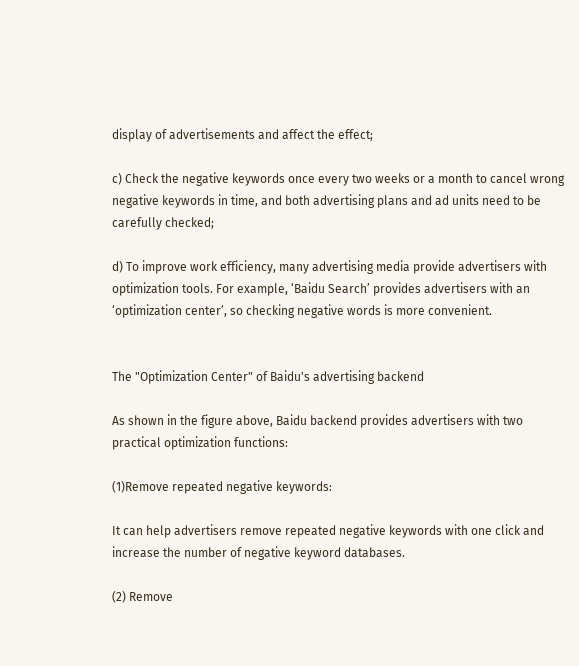display of advertisements and affect the effect;

c) Check the negative keywords once every two weeks or a month to cancel wrong negative keywords in time, and both advertising plans and ad units need to be carefully checked;

d) To improve work efficiency, many advertising media provide advertisers with optimization tools. For example, ‘Baidu Search’ provides advertisers with an ‘optimization center’, so checking negative words is more convenient.


The "Optimization Center" of Baidu's advertising backend

As shown in the figure above, Baidu backend provides advertisers with two practical optimization functions:

(1)Remove repeated negative keywords:

It can help advertisers remove repeated negative keywords with one click and increase the number of negative keyword databases.

(2) Remove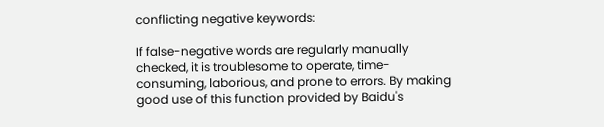conflicting negative keywords:

If false-negative words are regularly manually checked, it is troublesome to operate, time-consuming, laborious, and prone to errors. By making good use of this function provided by Baidu's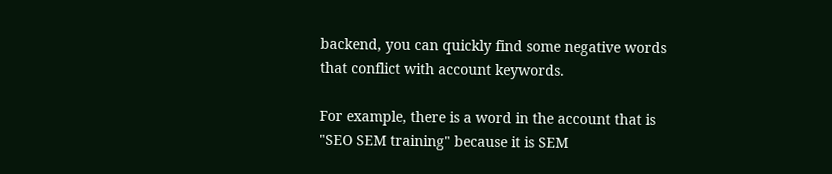backend, you can quickly find some negative words that conflict with account keywords.

For example, there is a word in the account that is "SEO SEM training" because it is SEM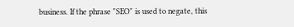business. If the phrase "SEO" is used to negate, this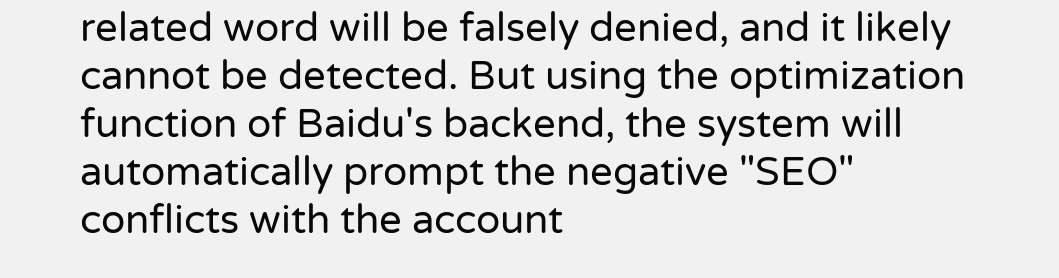related word will be falsely denied, and it likely cannot be detected. But using the optimization function of Baidu's backend, the system will automatically prompt the negative "SEO" conflicts with the account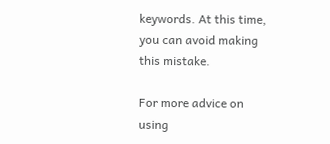keywords. At this time, you can avoid making this mistake.

For more advice on using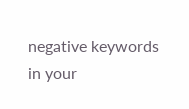negative keywords in your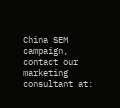China SEM campaign, contact our marketing consultant at: